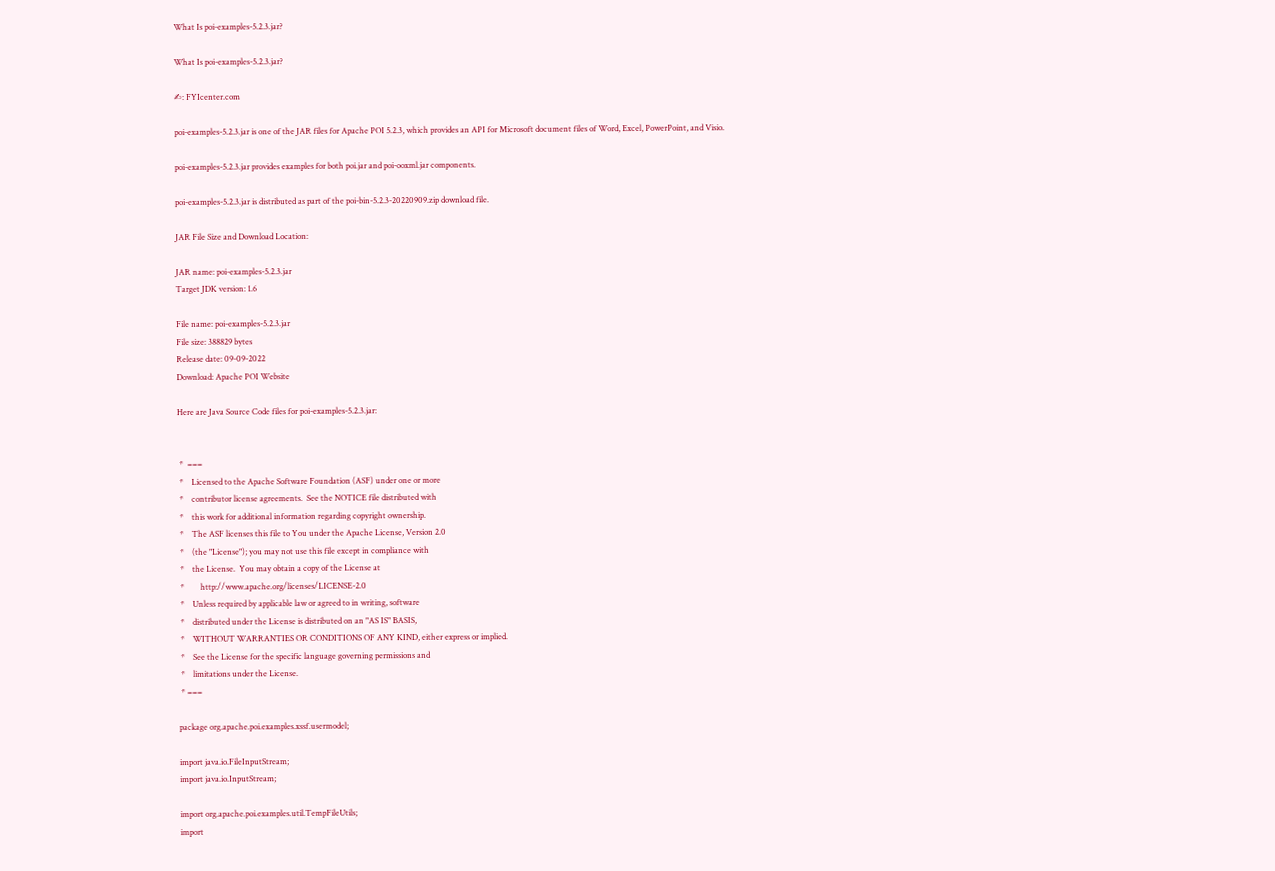What Is poi-examples-5.2.3.jar?

What Is poi-examples-5.2.3.jar?

✍: FYIcenter.com

poi-examples-5.2.3.jar is one of the JAR files for Apache POI 5.2.3, which provides an API for Microsoft document files of Word, Excel, PowerPoint, and Visio.

poi-examples-5.2.3.jar provides examples for both poi.jar and poi-ooxml.jar components.

poi-examples-5.2.3.jar is distributed as part of the poi-bin-5.2.3-20220909.zip download file.

JAR File Size and Download Location:

JAR name: poi-examples-5.2.3.jar
Target JDK version: 1.6

File name: poi-examples-5.2.3.jar
File size: 388829 bytes
Release date: 09-09-2022
Download: Apache POI Website

Here are Java Source Code files for poi-examples-5.2.3.jar:


 *  ===
 *    Licensed to the Apache Software Foundation (ASF) under one or more
 *    contributor license agreements.  See the NOTICE file distributed with
 *    this work for additional information regarding copyright ownership.
 *    The ASF licenses this file to You under the Apache License, Version 2.0
 *    (the "License"); you may not use this file except in compliance with
 *    the License.  You may obtain a copy of the License at
 *        http://www.apache.org/licenses/LICENSE-2.0
 *    Unless required by applicable law or agreed to in writing, software
 *    distributed under the License is distributed on an "AS IS" BASIS,
 *    WITHOUT WARRANTIES OR CONDITIONS OF ANY KIND, either express or implied.
 *    See the License for the specific language governing permissions and
 *    limitations under the License.
 * ===

package org.apache.poi.examples.xssf.usermodel;

import java.io.FileInputStream;
import java.io.InputStream;

import org.apache.poi.examples.util.TempFileUtils;
import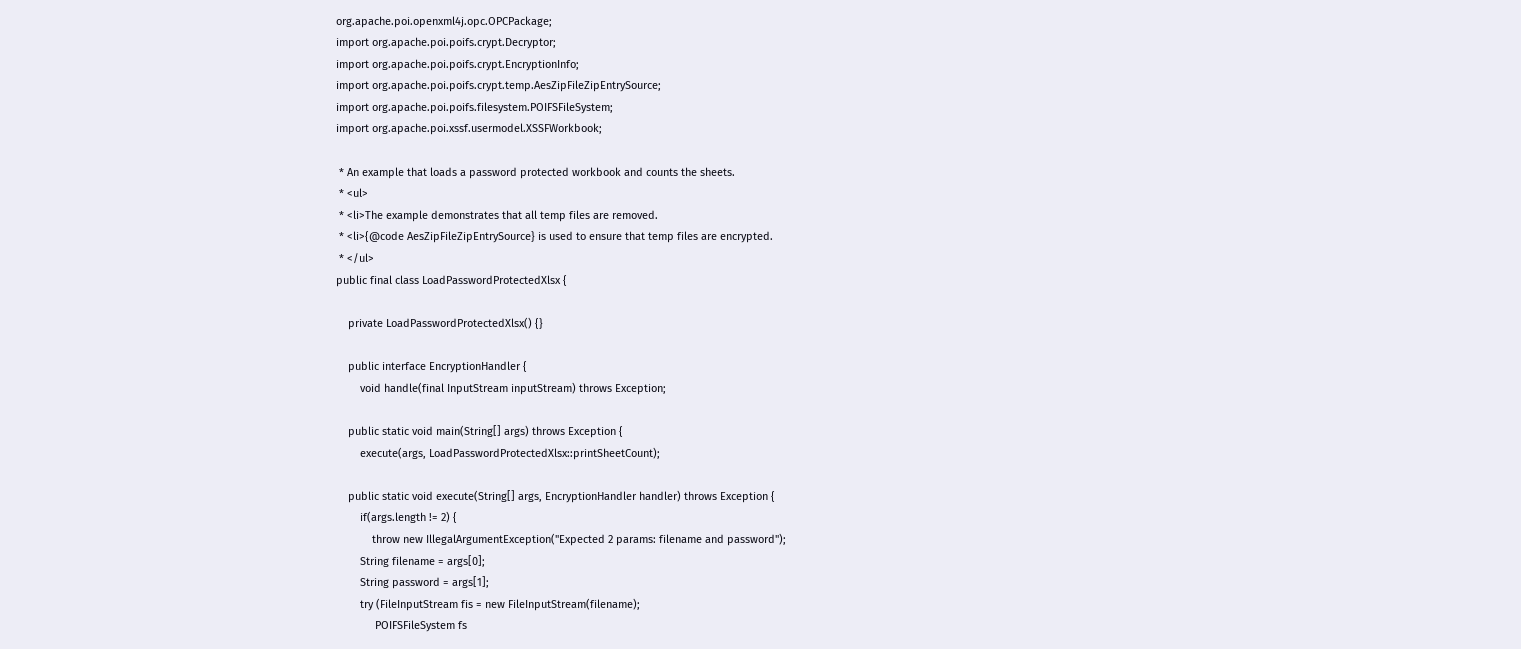org.apache.poi.openxml4j.opc.OPCPackage;
import org.apache.poi.poifs.crypt.Decryptor;
import org.apache.poi.poifs.crypt.EncryptionInfo;
import org.apache.poi.poifs.crypt.temp.AesZipFileZipEntrySource;
import org.apache.poi.poifs.filesystem.POIFSFileSystem;
import org.apache.poi.xssf.usermodel.XSSFWorkbook;

 * An example that loads a password protected workbook and counts the sheets.
 * <ul>
 * <li>The example demonstrates that all temp files are removed.
 * <li>{@code AesZipFileZipEntrySource} is used to ensure that temp files are encrypted.
 * </ul>
public final class LoadPasswordProtectedXlsx {

    private LoadPasswordProtectedXlsx() {}

    public interface EncryptionHandler {
        void handle(final InputStream inputStream) throws Exception;

    public static void main(String[] args) throws Exception {
        execute(args, LoadPasswordProtectedXlsx::printSheetCount);

    public static void execute(String[] args, EncryptionHandler handler) throws Exception {
        if(args.length != 2) {
            throw new IllegalArgumentException("Expected 2 params: filename and password");
        String filename = args[0];
        String password = args[1];
        try (FileInputStream fis = new FileInputStream(filename);
             POIFSFileSystem fs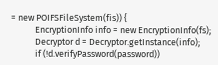= new POIFSFileSystem(fis)) {
            EncryptionInfo info = new EncryptionInfo(fs);
            Decryptor d = Decryptor.getInstance(info);
            if (!d.verifyPassword(password))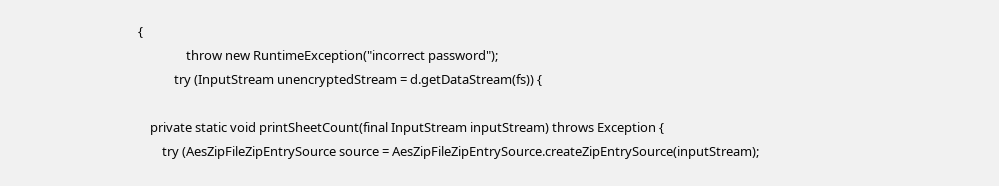{
                throw new RuntimeException("incorrect password");
            try (InputStream unencryptedStream = d.getDataStream(fs)) {

    private static void printSheetCount(final InputStream inputStream) throws Exception {
        try (AesZipFileZipEntrySource source = AesZipFileZipEntrySource.createZipEntrySource(inputStream);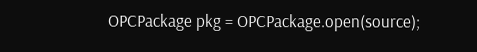OPCPackage pkg = OPCPackage.open(source);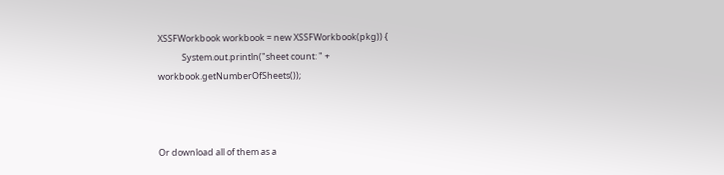XSSFWorkbook workbook = new XSSFWorkbook(pkg)) {
            System.out.println("sheet count: " + workbook.getNumberOfSheets());



Or download all of them as a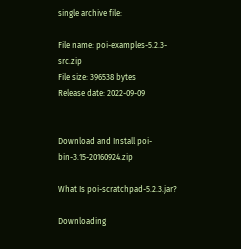single archive file:

File name: poi-examples-5.2.3-src.zip
File size: 396538 bytes
Release date: 2022-09-09


Download and Install poi-bin-3.15-20160924.zip

What Is poi-scratchpad-5.2.3.jar?

Downloading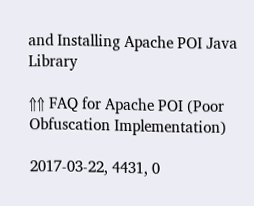and Installing Apache POI Java Library

⇑⇑ FAQ for Apache POI (Poor Obfuscation Implementation)

2017-03-22, 4431, 0